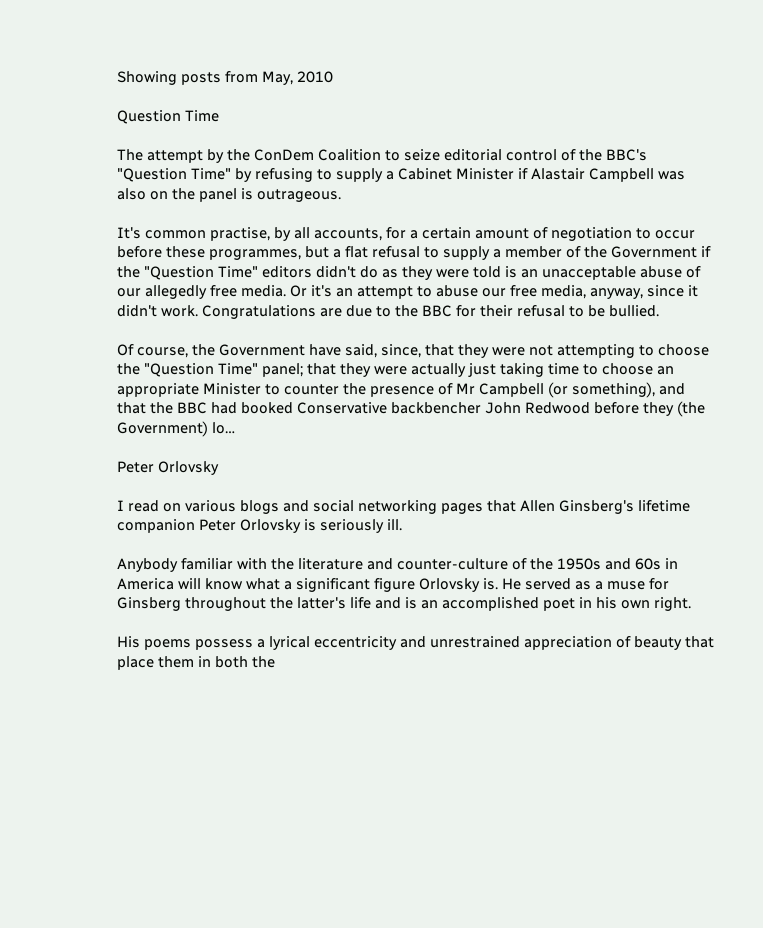Showing posts from May, 2010

Question Time

The attempt by the ConDem Coalition to seize editorial control of the BBC's "Question Time" by refusing to supply a Cabinet Minister if Alastair Campbell was also on the panel is outrageous.

It's common practise, by all accounts, for a certain amount of negotiation to occur before these programmes, but a flat refusal to supply a member of the Government if the "Question Time" editors didn't do as they were told is an unacceptable abuse of our allegedly free media. Or it's an attempt to abuse our free media, anyway, since it didn't work. Congratulations are due to the BBC for their refusal to be bullied.

Of course, the Government have said, since, that they were not attempting to choose the "Question Time" panel; that they were actually just taking time to choose an appropriate Minister to counter the presence of Mr Campbell (or something), and that the BBC had booked Conservative backbencher John Redwood before they (the Government) lo…

Peter Orlovsky

I read on various blogs and social networking pages that Allen Ginsberg's lifetime companion Peter Orlovsky is seriously ill.

Anybody familiar with the literature and counter-culture of the 1950s and 60s in America will know what a significant figure Orlovsky is. He served as a muse for Ginsberg throughout the latter's life and is an accomplished poet in his own right.

His poems possess a lyrical eccentricity and unrestrained appreciation of beauty that place them in both the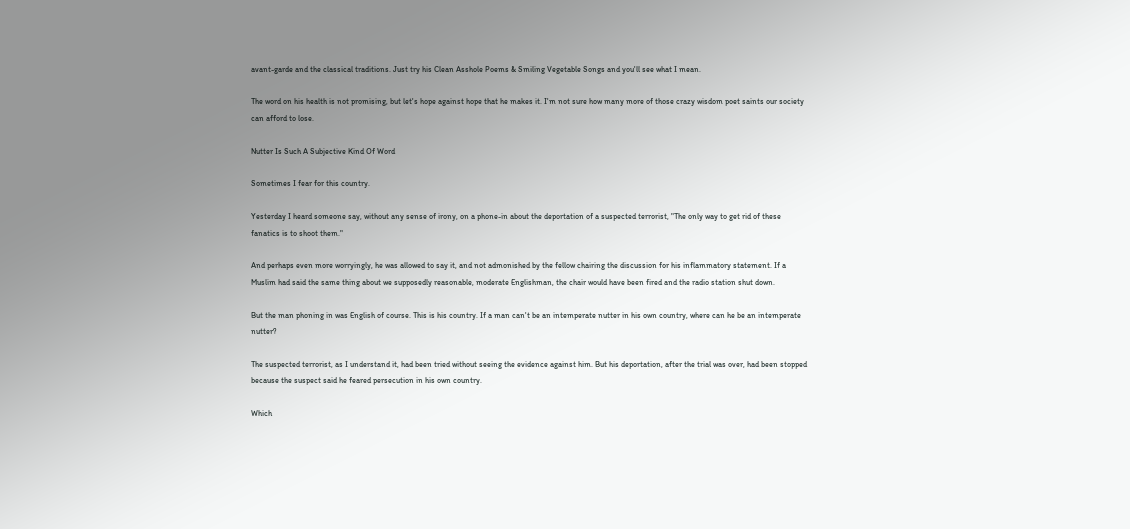avant-garde and the classical traditions. Just try his Clean Asshole Poems & Smiling Vegetable Songs and you'll see what I mean.

The word on his health is not promising, but let's hope against hope that he makes it. I'm not sure how many more of those crazy wisdom poet saints our society can afford to lose.

Nutter Is Such A Subjective Kind Of Word

Sometimes I fear for this country.

Yesterday I heard someone say, without any sense of irony, on a phone-in about the deportation of a suspected terrorist, "The only way to get rid of these fanatics is to shoot them."

And perhaps even more worryingly, he was allowed to say it, and not admonished by the fellow chairing the discussion for his inflammatory statement. If a Muslim had said the same thing about we supposedly reasonable, moderate Englishman, the chair would have been fired and the radio station shut down.

But the man phoning in was English of course. This is his country. If a man can't be an intemperate nutter in his own country, where can he be an intemperate nutter?

The suspected terrorist, as I understand it, had been tried without seeing the evidence against him. But his deportation, after the trial was over, had been stopped because the suspect said he feared persecution in his own country.

Which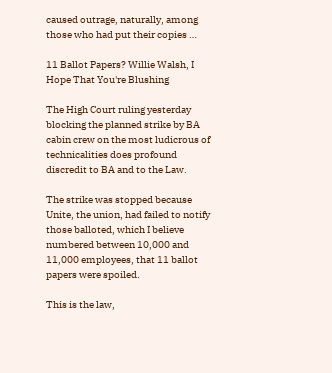caused outrage, naturally, among those who had put their copies …

11 Ballot Papers? Willie Walsh, I Hope That You're Blushing

The High Court ruling yesterday blocking the planned strike by BA cabin crew on the most ludicrous of technicalities does profound discredit to BA and to the Law.

The strike was stopped because Unite, the union, had failed to notify those balloted, which I believe numbered between 10,000 and 11,000 employees, that 11 ballot papers were spoiled.

This is the law,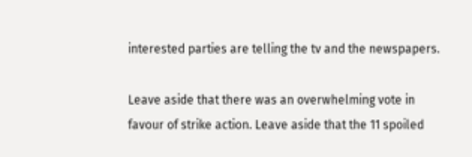interested parties are telling the tv and the newspapers.

Leave aside that there was an overwhelming vote in favour of strike action. Leave aside that the 11 spoiled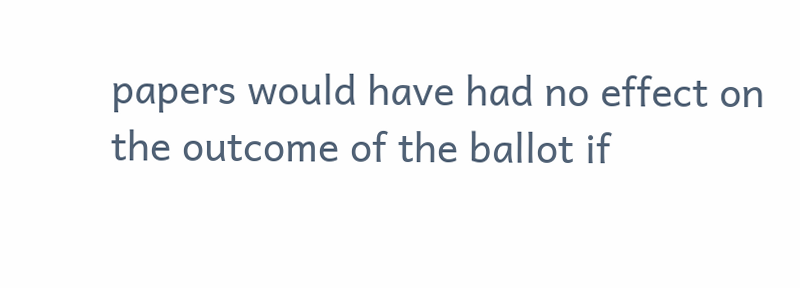papers would have had no effect on the outcome of the ballot if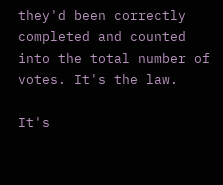they'd been correctly completed and counted into the total number of votes. It's the law.

It's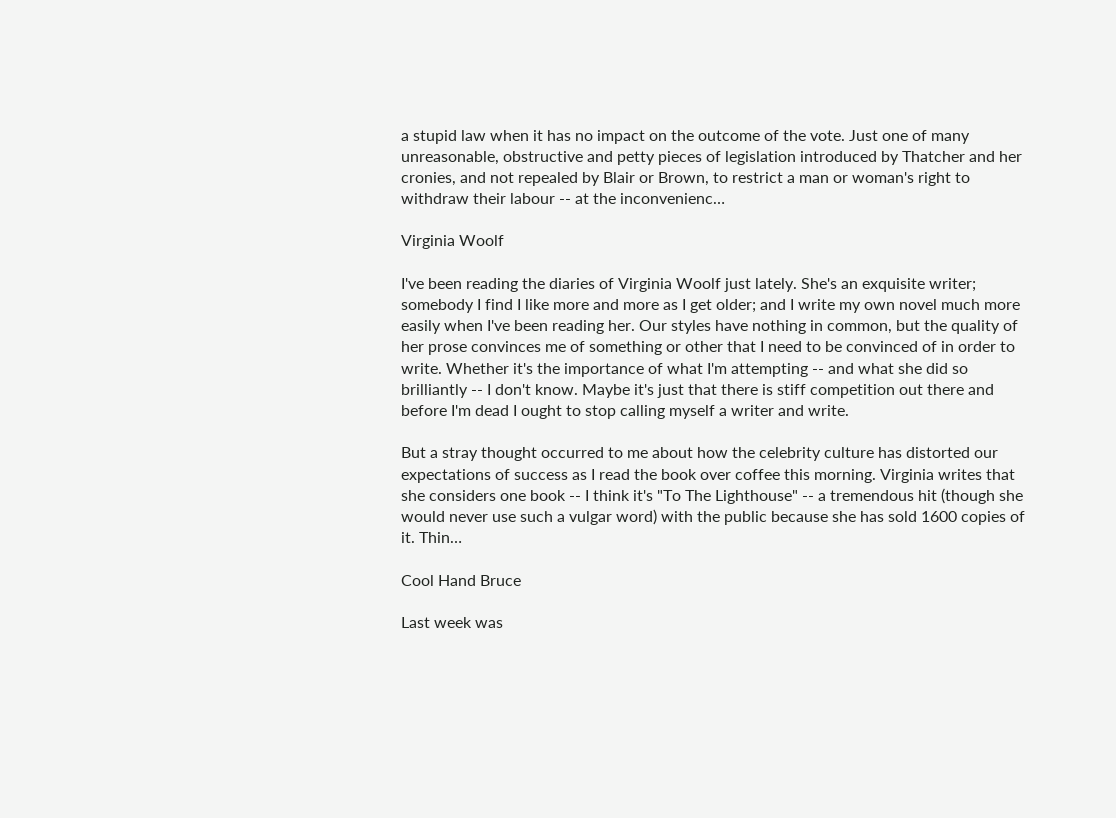a stupid law when it has no impact on the outcome of the vote. Just one of many unreasonable, obstructive and petty pieces of legislation introduced by Thatcher and her cronies, and not repealed by Blair or Brown, to restrict a man or woman's right to withdraw their labour -- at the inconvenienc…

Virginia Woolf

I've been reading the diaries of Virginia Woolf just lately. She's an exquisite writer; somebody I find I like more and more as I get older; and I write my own novel much more easily when I've been reading her. Our styles have nothing in common, but the quality of her prose convinces me of something or other that I need to be convinced of in order to write. Whether it's the importance of what I'm attempting -- and what she did so brilliantly -- I don't know. Maybe it's just that there is stiff competition out there and before I'm dead I ought to stop calling myself a writer and write.

But a stray thought occurred to me about how the celebrity culture has distorted our expectations of success as I read the book over coffee this morning. Virginia writes that she considers one book -- I think it's "To The Lighthouse" -- a tremendous hit (though she would never use such a vulgar word) with the public because she has sold 1600 copies of it. Thin…

Cool Hand Bruce

Last week was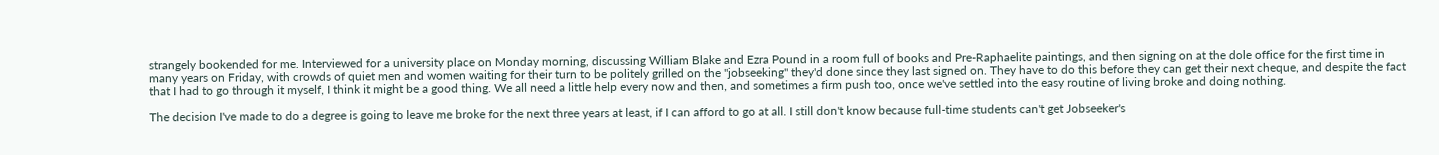strangely bookended for me. Interviewed for a university place on Monday morning, discussing William Blake and Ezra Pound in a room full of books and Pre-Raphaelite paintings, and then signing on at the dole office for the first time in many years on Friday, with crowds of quiet men and women waiting for their turn to be politely grilled on the "jobseeking" they'd done since they last signed on. They have to do this before they can get their next cheque, and despite the fact that I had to go through it myself, I think it might be a good thing. We all need a little help every now and then, and sometimes a firm push too, once we've settled into the easy routine of living broke and doing nothing.

The decision I've made to do a degree is going to leave me broke for the next three years at least, if I can afford to go at all. I still don't know because full-time students can't get Jobseeker's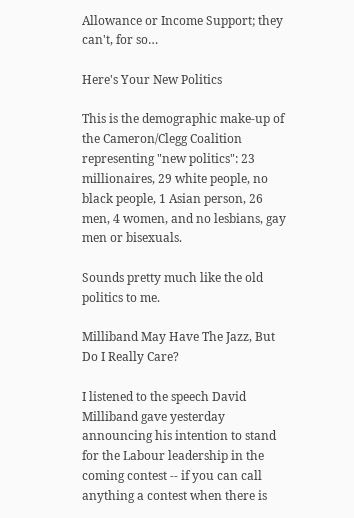Allowance or Income Support; they can't, for so…

Here's Your New Politics

This is the demographic make-up of the Cameron/Clegg Coalition representing "new politics": 23 millionaires, 29 white people, no black people, 1 Asian person, 26 men, 4 women, and no lesbians, gay men or bisexuals.

Sounds pretty much like the old politics to me.

Milliband May Have The Jazz, But Do I Really Care?

I listened to the speech David Milliband gave yesterday announcing his intention to stand for the Labour leadership in the coming contest -- if you can call anything a contest when there is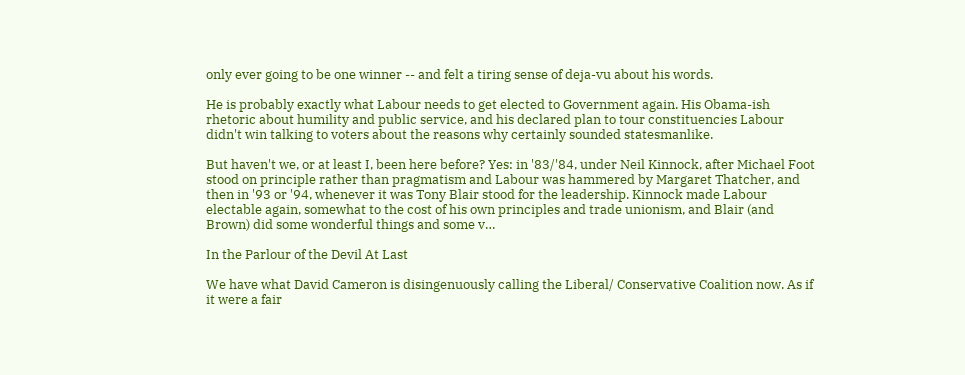only ever going to be one winner -- and felt a tiring sense of deja-vu about his words.

He is probably exactly what Labour needs to get elected to Government again. His Obama-ish rhetoric about humility and public service, and his declared plan to tour constituencies Labour didn't win talking to voters about the reasons why certainly sounded statesmanlike.

But haven't we, or at least I, been here before? Yes: in '83/'84, under Neil Kinnock, after Michael Foot stood on principle rather than pragmatism and Labour was hammered by Margaret Thatcher, and then in '93 or '94, whenever it was Tony Blair stood for the leadership. Kinnock made Labour electable again, somewhat to the cost of his own principles and trade unionism, and Blair (and Brown) did some wonderful things and some v…

In the Parlour of the Devil At Last

We have what David Cameron is disingenuously calling the Liberal/ Conservative Coalition now. As if it were a fair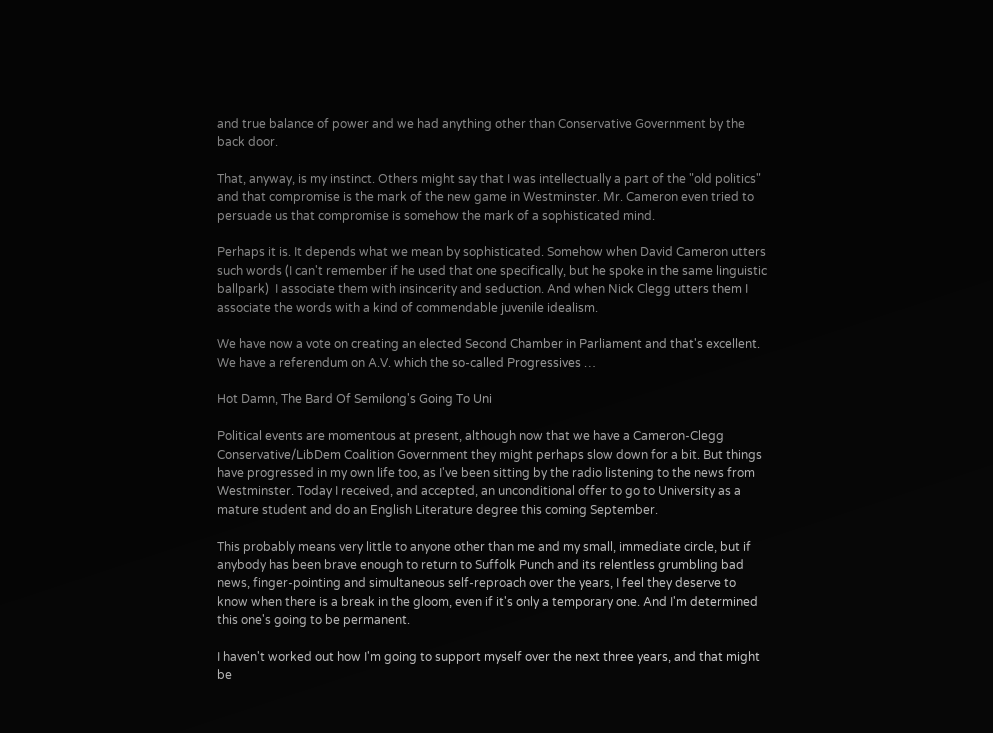and true balance of power and we had anything other than Conservative Government by the back door.

That, anyway, is my instinct. Others might say that I was intellectually a part of the "old politics" and that compromise is the mark of the new game in Westminster. Mr. Cameron even tried to persuade us that compromise is somehow the mark of a sophisticated mind.

Perhaps it is. It depends what we mean by sophisticated. Somehow when David Cameron utters such words (I can't remember if he used that one specifically, but he spoke in the same linguistic ballpark)  I associate them with insincerity and seduction. And when Nick Clegg utters them I associate the words with a kind of commendable juvenile idealism.

We have now a vote on creating an elected Second Chamber in Parliament and that's excellent. We have a referendum on A.V. which the so-called Progressives …

Hot Damn, The Bard Of Semilong's Going To Uni

Political events are momentous at present, although now that we have a Cameron-Clegg Conservative/LibDem Coalition Government they might perhaps slow down for a bit. But things have progressed in my own life too, as I've been sitting by the radio listening to the news from Westminster. Today I received, and accepted, an unconditional offer to go to University as a mature student and do an English Literature degree this coming September.

This probably means very little to anyone other than me and my small, immediate circle, but if anybody has been brave enough to return to Suffolk Punch and its relentless grumbling bad news, finger-pointing and simultaneous self-reproach over the years, I feel they deserve to know when there is a break in the gloom, even if it's only a temporary one. And I'm determined this one's going to be permanent.

I haven't worked out how I'm going to support myself over the next three years, and that might be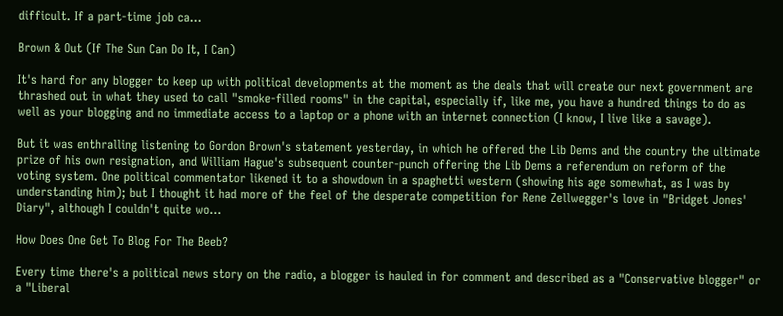difficult. If a part-time job ca…

Brown & Out (If The Sun Can Do It, I Can)

It's hard for any blogger to keep up with political developments at the moment as the deals that will create our next government are thrashed out in what they used to call "smoke-filled rooms" in the capital, especially if, like me, you have a hundred things to do as well as your blogging and no immediate access to a laptop or a phone with an internet connection (I know, I live like a savage).

But it was enthralling listening to Gordon Brown's statement yesterday, in which he offered the Lib Dems and the country the ultimate prize of his own resignation, and William Hague's subsequent counter-punch offering the Lib Dems a referendum on reform of the voting system. One political commentator likened it to a showdown in a spaghetti western (showing his age somewhat, as I was by understanding him); but I thought it had more of the feel of the desperate competition for Rene Zellwegger's love in "Bridget Jones' Diary", although I couldn't quite wo…

How Does One Get To Blog For The Beeb?

Every time there's a political news story on the radio, a blogger is hauled in for comment and described as a "Conservative blogger" or a "Liberal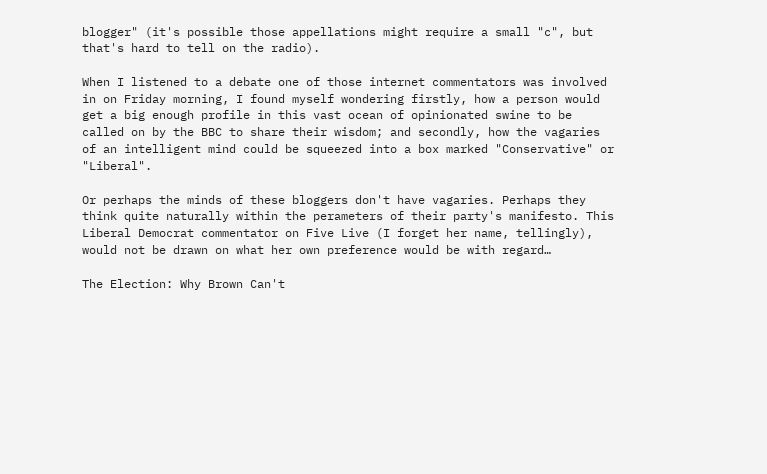blogger" (it's possible those appellations might require a small "c", but that's hard to tell on the radio).

When I listened to a debate one of those internet commentators was involved in on Friday morning, I found myself wondering firstly, how a person would get a big enough profile in this vast ocean of opinionated swine to be called on by the BBC to share their wisdom; and secondly, how the vagaries of an intelligent mind could be squeezed into a box marked "Conservative" or "Liberal".

Or perhaps the minds of these bloggers don't have vagaries. Perhaps they think quite naturally within the perameters of their party's manifesto. This Liberal Democrat commentator on Five Live (I forget her name, tellingly), would not be drawn on what her own preference would be with regard…

The Election: Why Brown Can't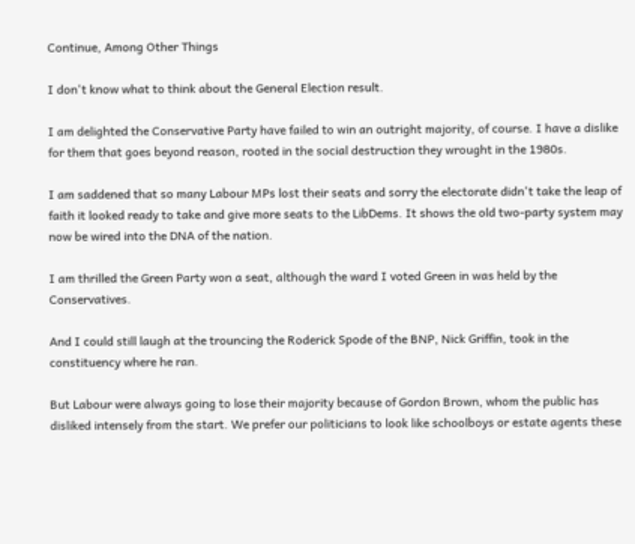Continue, Among Other Things

I don't know what to think about the General Election result.

I am delighted the Conservative Party have failed to win an outright majority, of course. I have a dislike for them that goes beyond reason, rooted in the social destruction they wrought in the 1980s.

I am saddened that so many Labour MPs lost their seats and sorry the electorate didn't take the leap of faith it looked ready to take and give more seats to the LibDems. It shows the old two-party system may now be wired into the DNA of the nation.

I am thrilled the Green Party won a seat, although the ward I voted Green in was held by the Conservatives.

And I could still laugh at the trouncing the Roderick Spode of the BNP, Nick Griffin, took in the constituency where he ran.

But Labour were always going to lose their majority because of Gordon Brown, whom the public has disliked intensely from the start. We prefer our politicians to look like schoolboys or estate agents these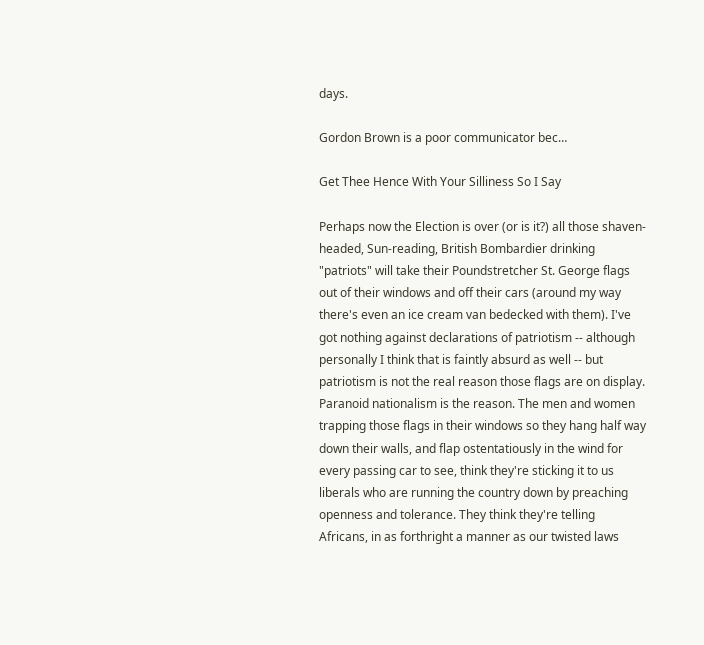days.

Gordon Brown is a poor communicator bec…

Get Thee Hence With Your Silliness So I Say

Perhaps now the Election is over (or is it?) all those shaven-headed, Sun-reading, British Bombardier drinking "patriots" will take their Poundstretcher St. George flags out of their windows and off their cars (around my way there's even an ice cream van bedecked with them). I've got nothing against declarations of patriotism -- although personally I think that is faintly absurd as well -- but patriotism is not the real reason those flags are on display. Paranoid nationalism is the reason. The men and women trapping those flags in their windows so they hang half way down their walls, and flap ostentatiously in the wind for every passing car to see, think they're sticking it to us liberals who are running the country down by preaching openness and tolerance. They think they're telling Africans, in as forthright a manner as our twisted laws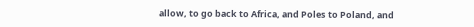allow, to go back to Africa, and Poles to Poland, and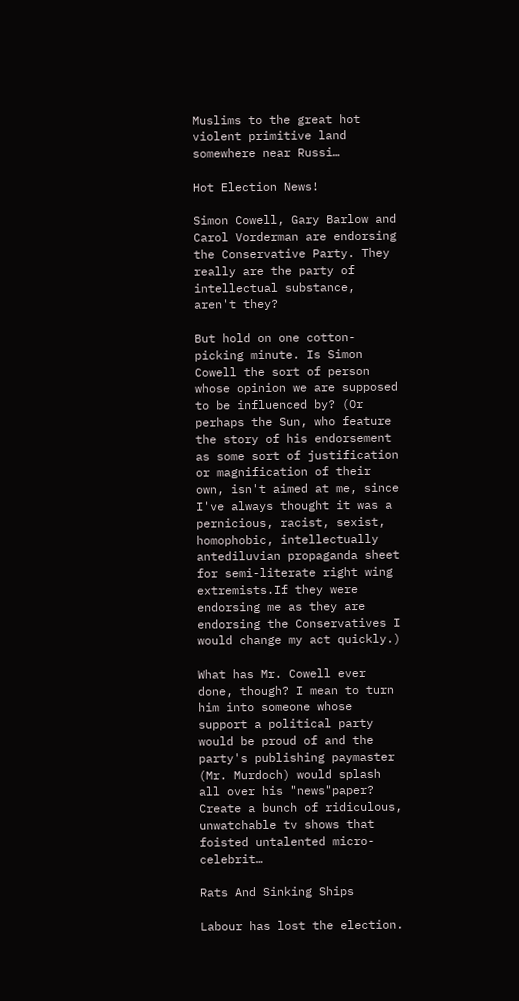Muslims to the great hot violent primitive land somewhere near Russi…

Hot Election News!

Simon Cowell, Gary Barlow and Carol Vorderman are endorsing the Conservative Party. They really are the party of intellectual substance, aren't they?

But hold on one cotton-picking minute. Is Simon Cowell the sort of person whose opinion we are supposed to be influenced by? (Or perhaps the Sun, who feature the story of his endorsement as some sort of justification or magnification of their own, isn't aimed at me, since I've always thought it was a pernicious, racist, sexist, homophobic, intellectually antediluvian propaganda sheet for semi-literate right wing extremists.If they were endorsing me as they are endorsing the Conservatives I would change my act quickly.)

What has Mr. Cowell ever done, though? I mean to turn him into someone whose support a political party would be proud of and the party's publishing paymaster (Mr. Murdoch) would splash all over his "news"paper? Create a bunch of ridiculous, unwatchable tv shows that foisted untalented micro-celebrit…

Rats And Sinking Ships

Labour has lost the election.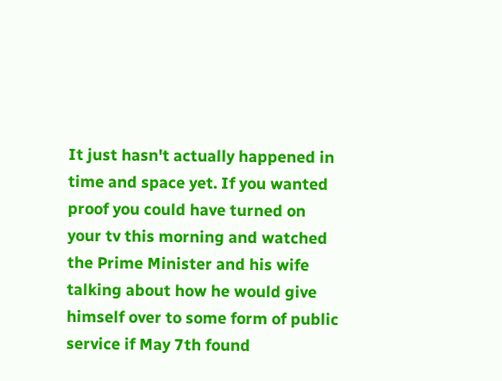It just hasn't actually happened in time and space yet. If you wanted proof you could have turned on your tv this morning and watched the Prime Minister and his wife talking about how he would give himself over to some form of public service if May 7th found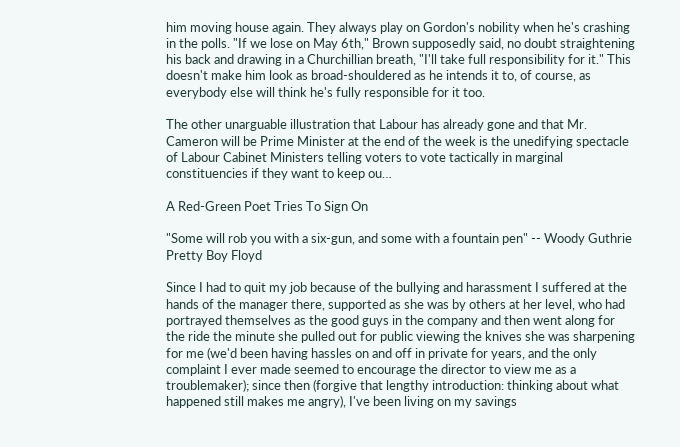him moving house again. They always play on Gordon's nobility when he's crashing in the polls. "If we lose on May 6th," Brown supposedly said, no doubt straightening his back and drawing in a Churchillian breath, "I'll take full responsibility for it." This doesn't make him look as broad-shouldered as he intends it to, of course, as everybody else will think he's fully responsible for it too.

The other unarguable illustration that Labour has already gone and that Mr. Cameron will be Prime Minister at the end of the week is the unedifying spectacle of Labour Cabinet Ministers telling voters to vote tactically in marginal constituencies if they want to keep ou…

A Red-Green Poet Tries To Sign On

"Some will rob you with a six-gun, and some with a fountain pen" -- Woody Guthrie  Pretty Boy Floyd

Since I had to quit my job because of the bullying and harassment I suffered at the hands of the manager there, supported as she was by others at her level, who had portrayed themselves as the good guys in the company and then went along for the ride the minute she pulled out for public viewing the knives she was sharpening for me (we'd been having hassles on and off in private for years, and the only complaint I ever made seemed to encourage the director to view me as a troublemaker); since then (forgive that lengthy introduction: thinking about what happened still makes me angry), I've been living on my savings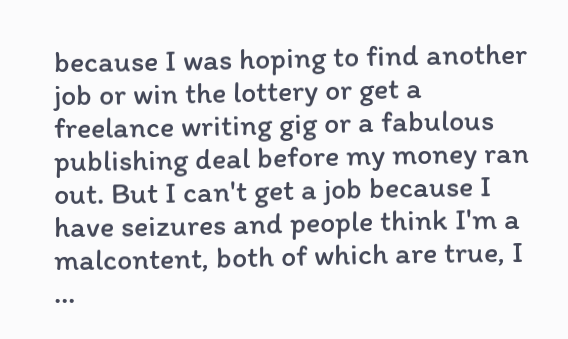because I was hoping to find another job or win the lottery or get a freelance writing gig or a fabulous publishing deal before my money ran out. But I can't get a job because I have seizures and people think I'm a malcontent, both of which are true, I …